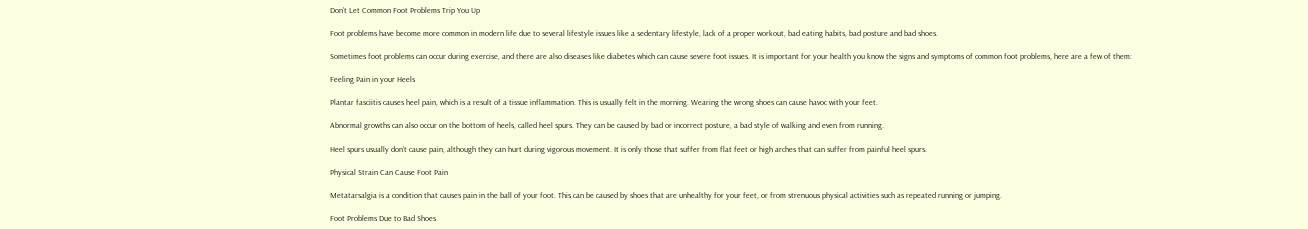Don’t Let Common Foot Problems Trip You Up

Foot problems have become more common in modern life due to several lifestyle issues like a sedentary lifestyle, lack of a proper workout, bad eating habits, bad posture and bad shoes.

Sometimes foot problems can occur during exercise, and there are also diseases like diabetes which can cause severe foot issues. It is important for your health you know the signs and symptoms of common foot problems, here are a few of them:

Feeling Pain in your Heels

Plantar fasciitis causes heel pain, which is a result of a tissue inflammation. This is usually felt in the morning. Wearing the wrong shoes can cause havoc with your feet.

Abnormal growths can also occur on the bottom of heels, called heel spurs. They can be caused by bad or incorrect posture, a bad style of walking and even from running.

Heel spurs usually don’t cause pain, although they can hurt during vigorous movement. It is only those that suffer from flat feet or high arches that can suffer from painful heel spurs.

Physical Strain Can Cause Foot Pain

Metatarsalgia is a condition that causes pain in the ball of your foot. This can be caused by shoes that are unhealthy for your feet, or from strenuous physical activities such as repeated running or jumping.

Foot Problems Due to Bad Shoes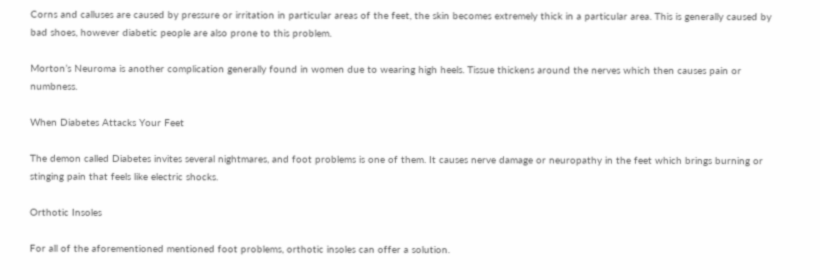Corns and calluses are caused by pressure or irritation in particular areas of the feet, the skin becomes extremely thick in a particular area. This is generally caused by bad shoes, however diabetic people are also prone to this problem.

Morton’s Neuroma is another complication generally found in women due to wearing high heels. Tissue thickens around the nerves which then causes pain or numbness.

When Diabetes Attacks Your Feet

The demon called Diabetes invites several nightmares, and foot problems is one of them. It causes nerve damage or neuropathy in the feet which brings burning or stinging pain that feels like electric shocks.

Orthotic Insoles

For all of the aforementioned mentioned foot problems, orthotic insoles can offer a solution.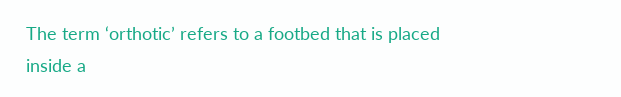The term ‘orthotic’ refers to a footbed that is placed inside a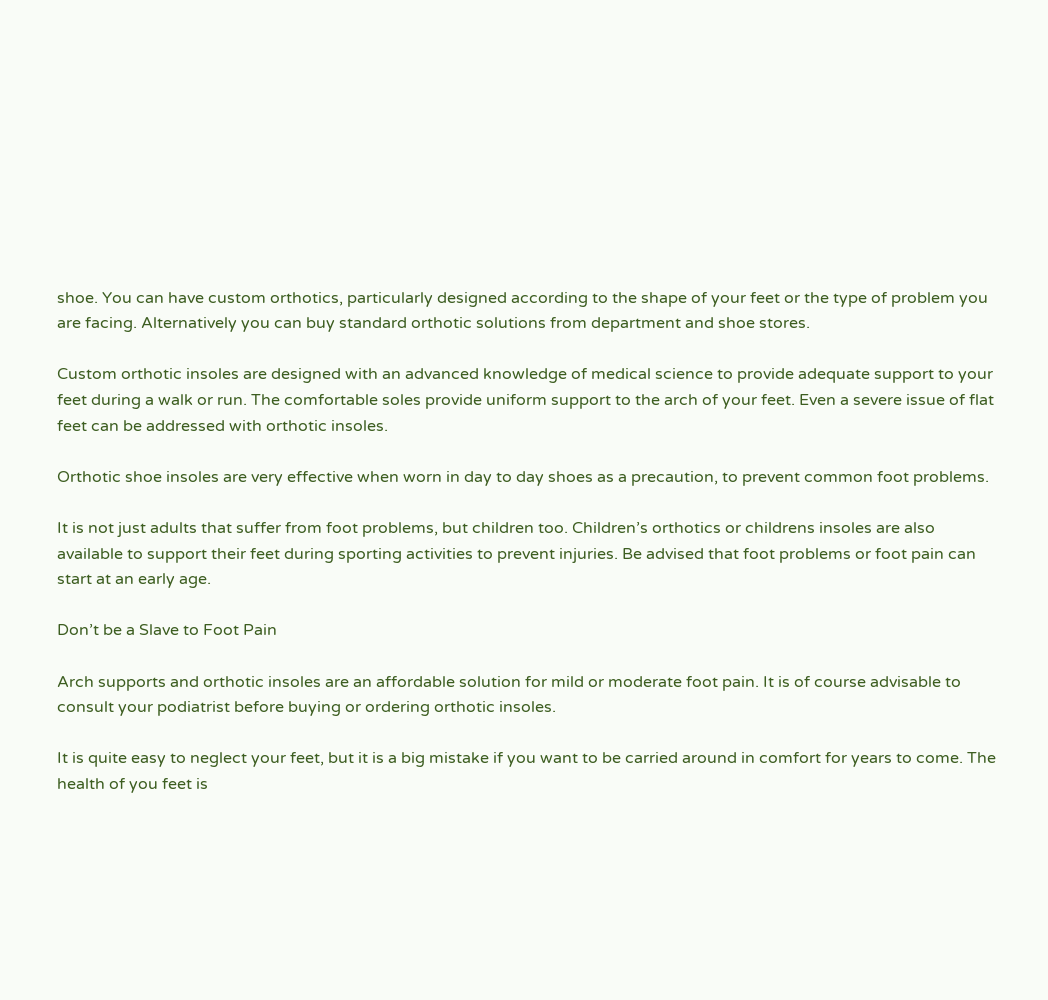shoe. You can have custom orthotics, particularly designed according to the shape of your feet or the type of problem you are facing. Alternatively you can buy standard orthotic solutions from department and shoe stores.

Custom orthotic insoles are designed with an advanced knowledge of medical science to provide adequate support to your feet during a walk or run. The comfortable soles provide uniform support to the arch of your feet. Even a severe issue of flat feet can be addressed with orthotic insoles.

Orthotic shoe insoles are very effective when worn in day to day shoes as a precaution, to prevent common foot problems.

It is not just adults that suffer from foot problems, but children too. Children’s orthotics or childrens insoles are also available to support their feet during sporting activities to prevent injuries. Be advised that foot problems or foot pain can start at an early age.

Don’t be a Slave to Foot Pain

Arch supports and orthotic insoles are an affordable solution for mild or moderate foot pain. It is of course advisable to consult your podiatrist before buying or ordering orthotic insoles.

It is quite easy to neglect your feet, but it is a big mistake if you want to be carried around in comfort for years to come. The health of you feet is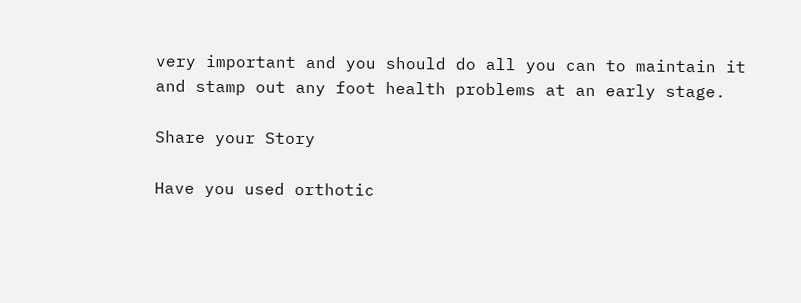very important and you should do all you can to maintain it and stamp out any foot health problems at an early stage.

Share your Story

Have you used orthotic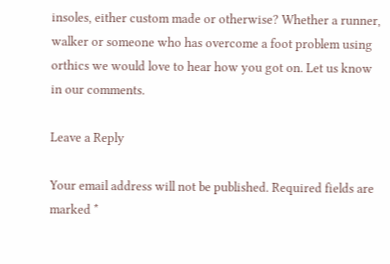insoles, either custom made or otherwise? Whether a runner, walker or someone who has overcome a foot problem using orthics we would love to hear how you got on. Let us know in our comments.

Leave a Reply

Your email address will not be published. Required fields are marked *